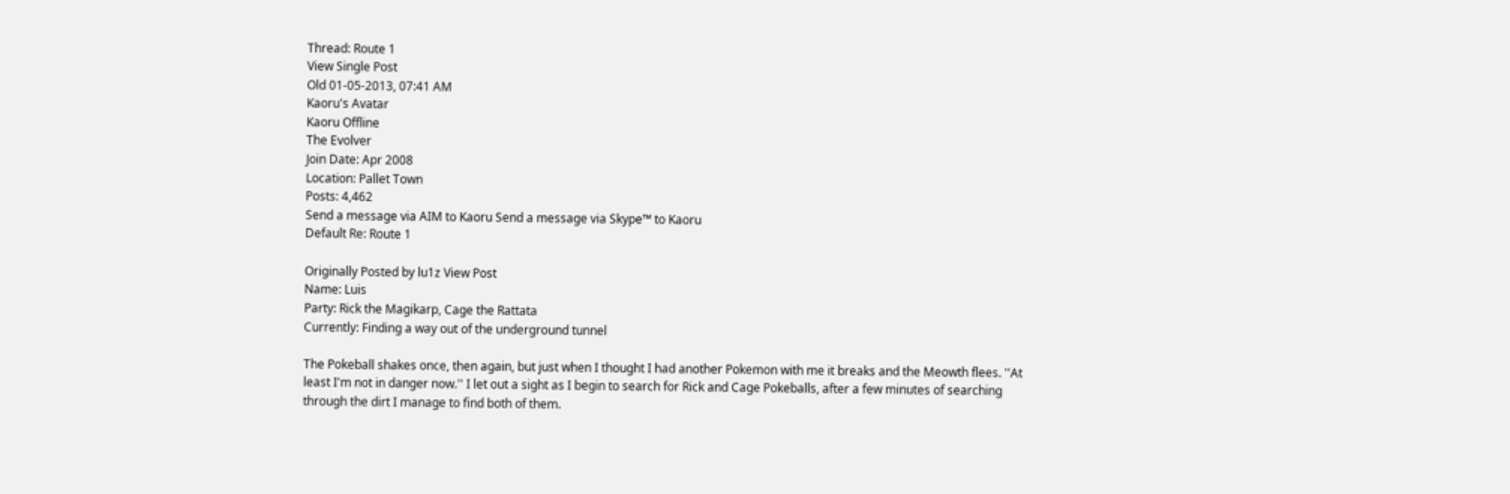Thread: Route 1
View Single Post
Old 01-05-2013, 07:41 AM
Kaoru's Avatar
Kaoru Offline
The Evolver
Join Date: Apr 2008
Location: Pallet Town
Posts: 4,462
Send a message via AIM to Kaoru Send a message via Skype™ to Kaoru
Default Re: Route 1

Originally Posted by lu1z View Post
Name: Luis
Party: Rick the Magikarp, Cage the Rattata
Currently: Finding a way out of the underground tunnel

The Pokeball shakes once, then again, but just when I thought I had another Pokemon with me it breaks and the Meowth flees. ''At least I'm not in danger now.'' I let out a sight as I begin to search for Rick and Cage Pokeballs, after a few minutes of searching through the dirt I manage to find both of them.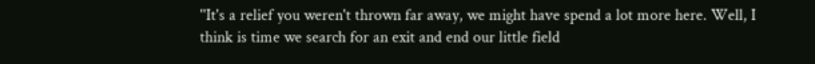''It's a relief you weren't thrown far away, we might have spend a lot more here. Well, I think is time we search for an exit and end our little field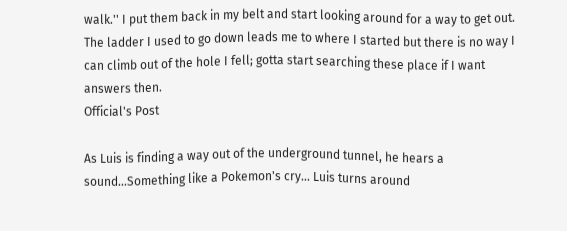walk.'' I put them back in my belt and start looking around for a way to get out. The ladder I used to go down leads me to where I started but there is no way I can climb out of the hole I fell; gotta start searching these place if I want answers then.
Official's Post

As Luis is finding a way out of the underground tunnel, he hears a sound...Something like a Pokemon's cry... Luis turns around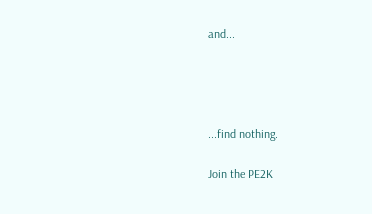and...




...find nothing.

Join the PE2K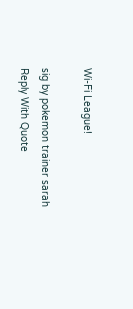Wi-Fi League!

sig by pokemon trainer sarah
Reply With Quote